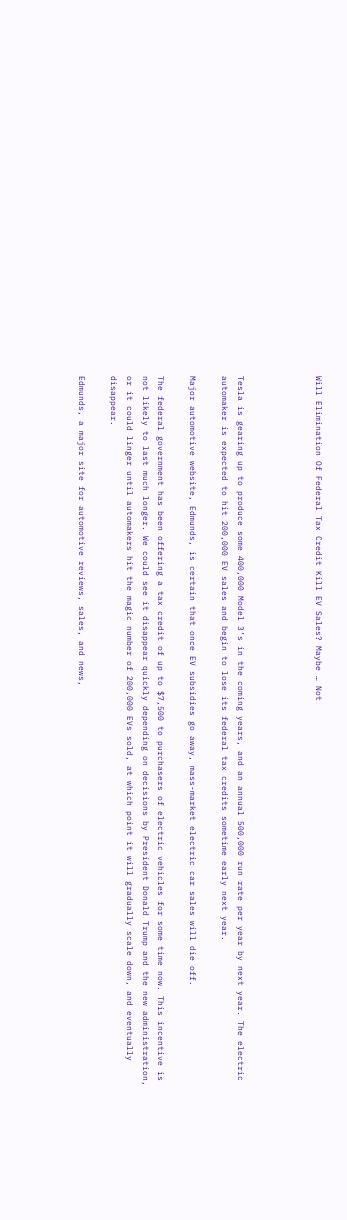Will Elimination Of Federal Tax Credit Kill EV Sales? Maybe … Not




Tesla is gearing up to produce some 400,000 Model 3’s in the coming years, and an annual 500,000 run rate per year by next year. The electric automaker is expected to hit 200,000 EV sales and begin to lose its federal tax credits sometime early next year.

Major automotive website, Edmunds, is certain that once EV subsidies go away, mass-market electric car sales will die off.

The federal government has been offering a tax credit of up to $7,500 to purchasers of electric vehicles for some time now. This incentive is not likely to last much longer. We could see it disappear quickly depending on decisions by President Donald Trump and the new administration, or it could linger until automakers hit the magic number of 200,000 EVs sold, at which point it will gradually scale down, and eventually disappear.

Edmunds, a major site for automotive reviews, sales, and news,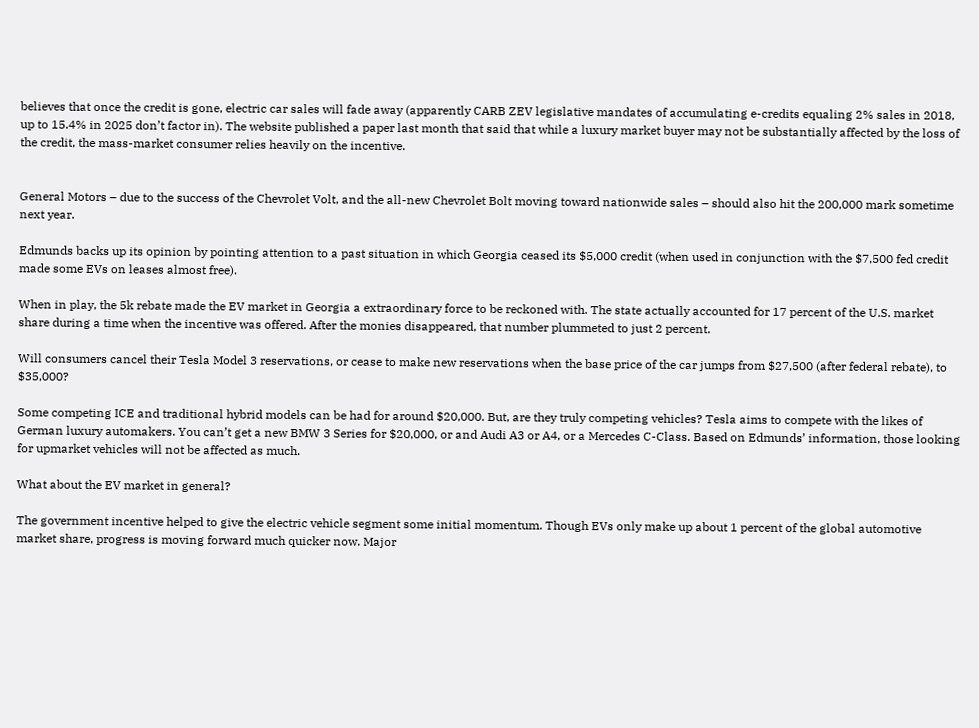believes that once the credit is gone, electric car sales will fade away (apparently CARB ZEV legislative mandates of accumulating e-credits equaling 2% sales in 2018, up to 15.4% in 2025 don’t factor in). The website published a paper last month that said that while a luxury market buyer may not be substantially affected by the loss of the credit, the mass-market consumer relies heavily on the incentive.


General Motors – due to the success of the Chevrolet Volt, and the all-new Chevrolet Bolt moving toward nationwide sales – should also hit the 200,000 mark sometime next year.

Edmunds backs up its opinion by pointing attention to a past situation in which Georgia ceased its $5,000 credit (when used in conjunction with the $7,500 fed credit made some EVs on leases almost free).

When in play, the 5k rebate made the EV market in Georgia a extraordinary force to be reckoned with. The state actually accounted for 17 percent of the U.S. market share during a time when the incentive was offered. After the monies disappeared, that number plummeted to just 2 percent.

Will consumers cancel their Tesla Model 3 reservations, or cease to make new reservations when the base price of the car jumps from $27,500 (after federal rebate), to $35,000?

Some competing ICE and traditional hybrid models can be had for around $20,000. But, are they truly competing vehicles? Tesla aims to compete with the likes of German luxury automakers. You can’t get a new BMW 3 Series for $20,000, or and Audi A3 or A4, or a Mercedes C-Class. Based on Edmunds’ information, those looking for upmarket vehicles will not be affected as much.

What about the EV market in general?

The government incentive helped to give the electric vehicle segment some initial momentum. Though EVs only make up about 1 percent of the global automotive market share, progress is moving forward much quicker now. Major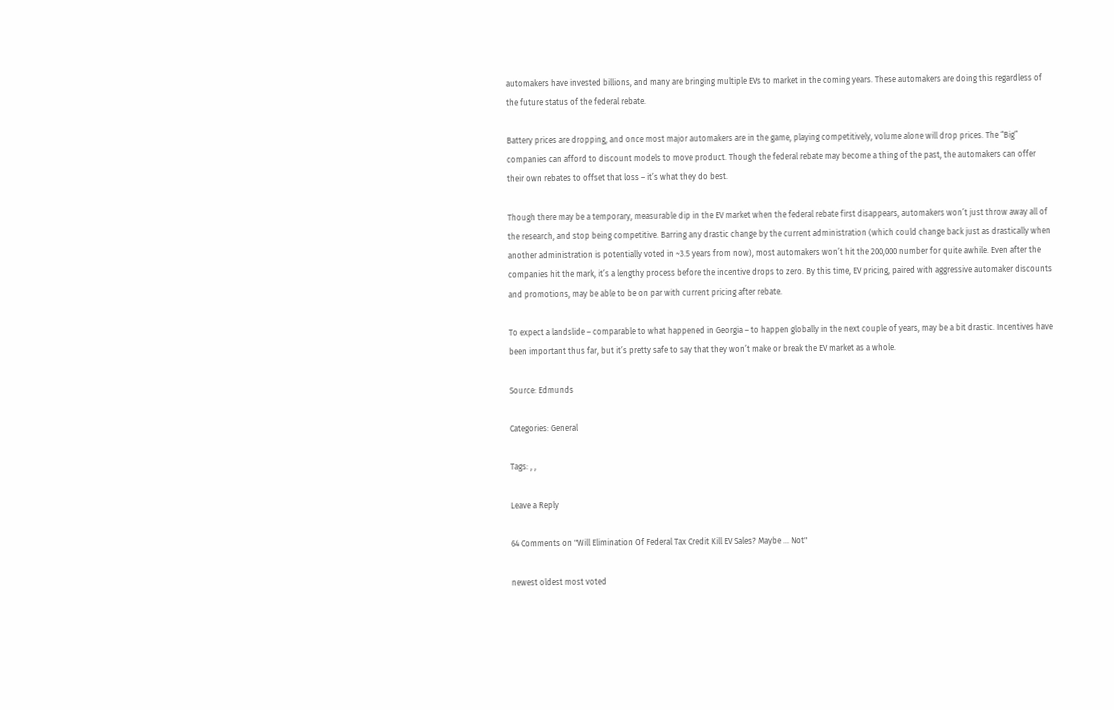automakers have invested billions, and many are bringing multiple EVs to market in the coming years. These automakers are doing this regardless of the future status of the federal rebate.

Battery prices are dropping, and once most major automakers are in the game, playing competitively, volume alone will drop prices. The “Big” companies can afford to discount models to move product. Though the federal rebate may become a thing of the past, the automakers can offer their own rebates to offset that loss – it’s what they do best.

Though there may be a temporary, measurable dip in the EV market when the federal rebate first disappears, automakers won’t just throw away all of the research, and stop being competitive. Barring any drastic change by the current administration (which could change back just as drastically when another administration is potentially voted in ~3.5 years from now), most automakers won’t hit the 200,000 number for quite awhile. Even after the companies hit the mark, it’s a lengthy process before the incentive drops to zero. By this time, EV pricing, paired with aggressive automaker discounts and promotions, may be able to be on par with current pricing after rebate.

To expect a landslide – comparable to what happened in Georgia – to happen globally in the next couple of years, may be a bit drastic. Incentives have been important thus far, but it’s pretty safe to say that they won’t make or break the EV market as a whole.

Source: Edmunds

Categories: General

Tags: , ,

Leave a Reply

64 Comments on "Will Elimination Of Federal Tax Credit Kill EV Sales? Maybe … Not"

newest oldest most voted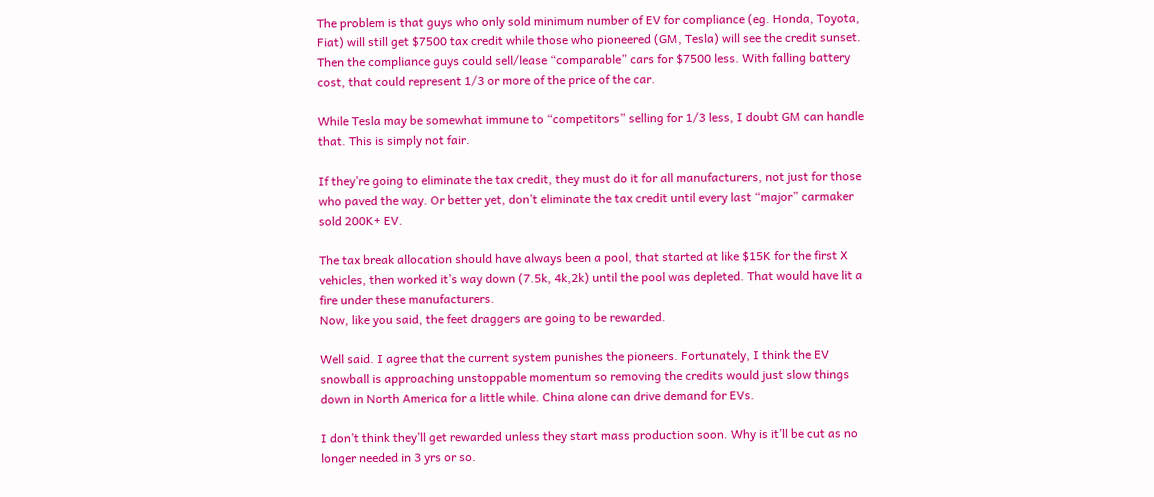The problem is that guys who only sold minimum number of EV for compliance (eg. Honda, Toyota, Fiat) will still get $7500 tax credit while those who pioneered (GM, Tesla) will see the credit sunset. Then the compliance guys could sell/lease “comparable” cars for $7500 less. With falling battery cost, that could represent 1/3 or more of the price of the car.

While Tesla may be somewhat immune to “competitors” selling for 1/3 less, I doubt GM can handle that. This is simply not fair.

If they’re going to eliminate the tax credit, they must do it for all manufacturers, not just for those who paved the way. Or better yet, don’t eliminate the tax credit until every last “major” carmaker sold 200K+ EV.

The tax break allocation should have always been a pool, that started at like $15K for the first X vehicles, then worked it’s way down (7.5k, 4k,2k) until the pool was depleted. That would have lit a fire under these manufacturers.
Now, like you said, the feet draggers are going to be rewarded.

Well said. I agree that the current system punishes the pioneers. Fortunately, I think the EV snowball is approaching unstoppable momentum so removing the credits would just slow things down in North America for a little while. China alone can drive demand for EVs.

I don’t think they’ll get rewarded unless they start mass production soon. Why is it’ll be cut as no longer needed in 3 yrs or so.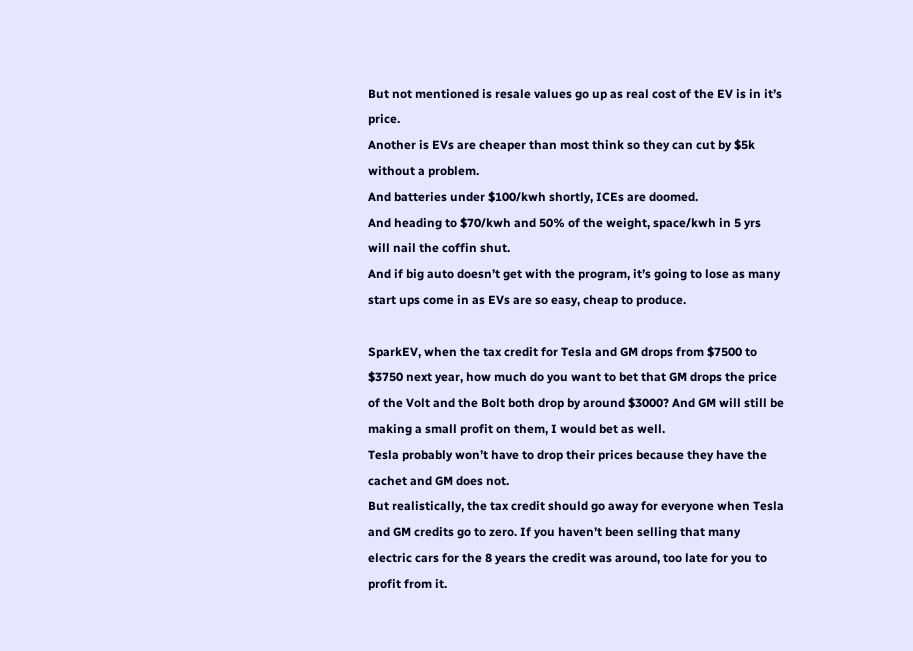But not mentioned is resale values go up as real cost of the EV is in it’s price.
Another is EVs are cheaper than most think so they can cut by $5k without a problem.
And batteries under $100/kwh shortly, ICEs are doomed.
And heading to $70/kwh and 50% of the weight, space/kwh in 5 yrs will nail the coffin shut.
And if big auto doesn’t get with the program, it’s going to lose as many start ups come in as EVs are so easy, cheap to produce.

SparkEV, when the tax credit for Tesla and GM drops from $7500 to $3750 next year, how much do you want to bet that GM drops the price of the Volt and the Bolt both drop by around $3000? And GM will still be making a small profit on them, I would bet as well.
Tesla probably won’t have to drop their prices because they have the cachet and GM does not.
But realistically, the tax credit should go away for everyone when Tesla and GM credits go to zero. If you haven’t been selling that many electric cars for the 8 years the credit was around, too late for you to profit from it.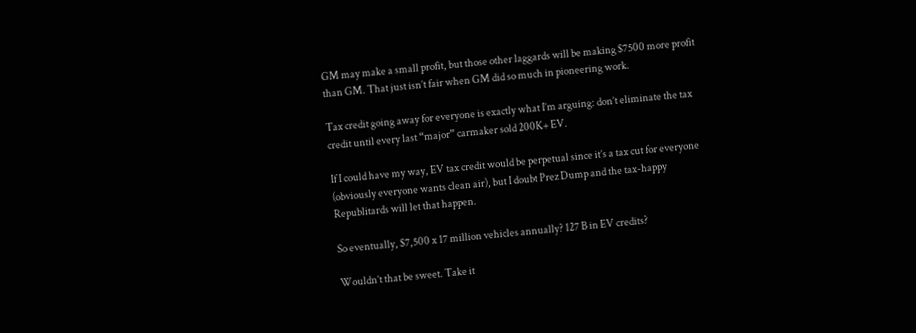GM may make a small profit, but those other laggards will be making $7500 more profit than GM. That just isn’t fair when GM did so much in pioneering work.

Tax credit going away for everyone is exactly what I’m arguing: don’t eliminate the tax credit until every last “major” carmaker sold 200K+ EV.

If I could have my way, EV tax credit would be perpetual since it’s a tax cut for everyone (obviously everyone wants clean air), but I doubt Prez Dump and the tax-happy Republitards will let that happen.

So eventually, $7,500 x 17 million vehicles annually? 127 B in EV credits?

Wouldn’t that be sweet. Take it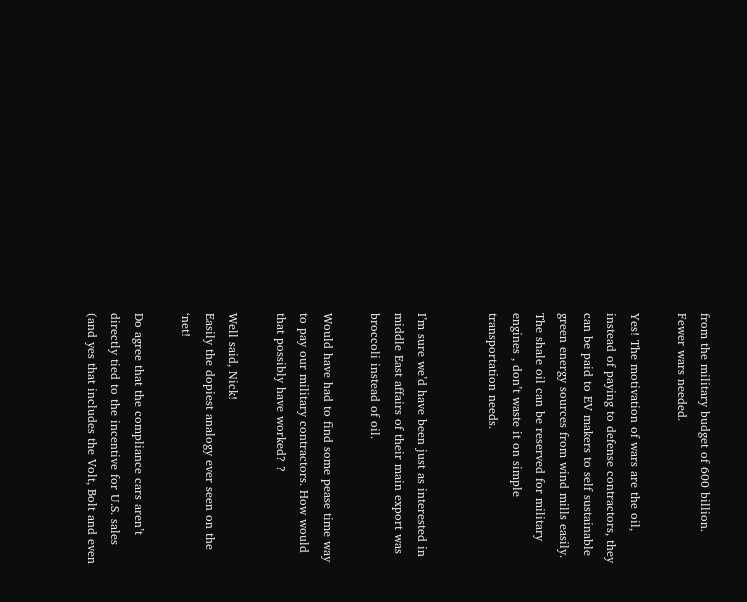from the military budget of 600 billion. Fewer wars needed.

Yes! The motivation of wars are the oil, instead of paying to defense contractors, they can be paid to EV makers to self sustainable green energy sources from wind mills easily. The shale oil can be reserved for military engines , don’t waste it on simple transportation needs.


I’m sure we’d have been just as interested in middle East affairs of their main export was broccoli instead of oil.

Would have had to find some pease time way to pay our military contractors. How would that possibly have worked? ?

Well said, Nick!
Easily the dopiest analogy ever seen on the ‘net!

Do agree that the compliance cars aren’t directly tied to the incentive for U.S. sales (and yes that includes the Volt, Bolt and even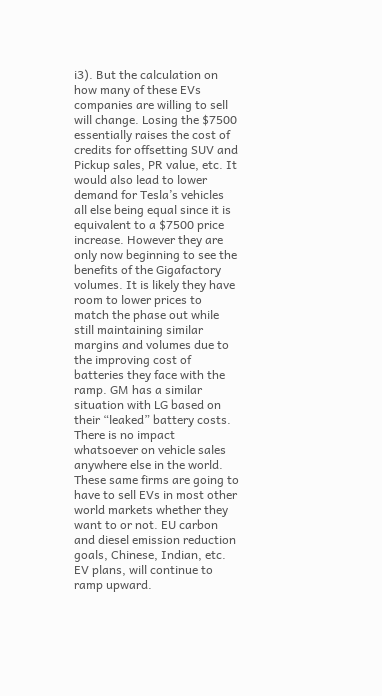i3). But the calculation on how many of these EVs companies are willing to sell will change. Losing the $7500 essentially raises the cost of credits for offsetting SUV and Pickup sales, PR value, etc. It would also lead to lower demand for Tesla’s vehicles all else being equal since it is equivalent to a $7500 price increase. However they are only now beginning to see the benefits of the Gigafactory volumes. It is likely they have room to lower prices to match the phase out while still maintaining similar margins and volumes due to the improving cost of batteries they face with the ramp. GM has a similar situation with LG based on their “leaked” battery costs. There is no impact whatsoever on vehicle sales anywhere else in the world. These same firms are going to have to sell EVs in most other world markets whether they want to or not. EU carbon and diesel emission reduction goals, Chinese, Indian, etc. EV plans, will continue to ramp upward.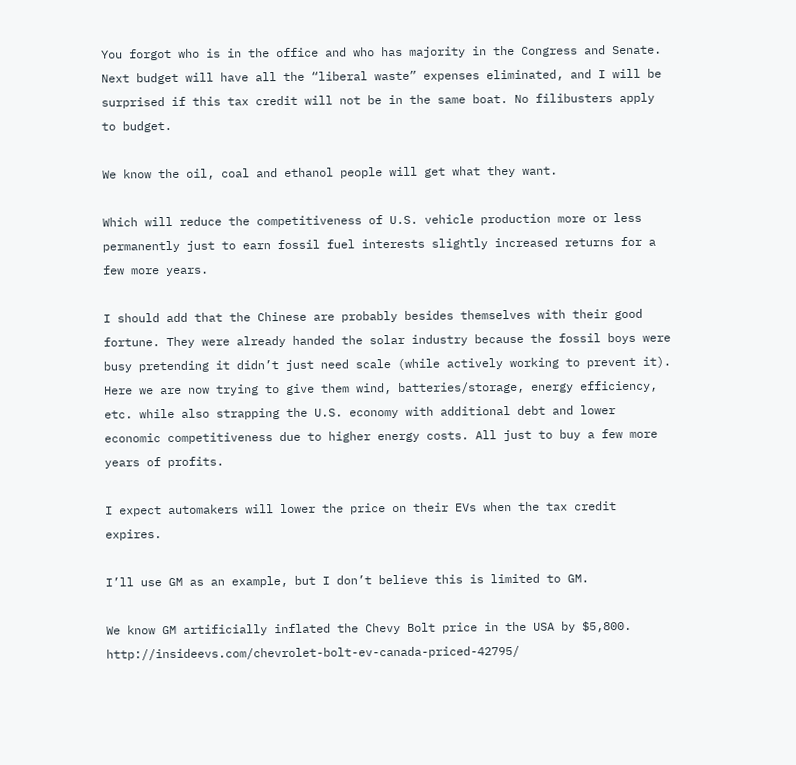You forgot who is in the office and who has majority in the Congress and Senate.
Next budget will have all the “liberal waste” expenses eliminated, and I will be surprised if this tax credit will not be in the same boat. No filibusters apply to budget.

We know the oil, coal and ethanol people will get what they want.

Which will reduce the competitiveness of U.S. vehicle production more or less permanently just to earn fossil fuel interests slightly increased returns for a few more years.

I should add that the Chinese are probably besides themselves with their good fortune. They were already handed the solar industry because the fossil boys were busy pretending it didn’t just need scale (while actively working to prevent it). Here we are now trying to give them wind, batteries/storage, energy efficiency, etc. while also strapping the U.S. economy with additional debt and lower economic competitiveness due to higher energy costs. All just to buy a few more years of profits.

I expect automakers will lower the price on their EVs when the tax credit expires.

I’ll use GM as an example, but I don’t believe this is limited to GM.

We know GM artificially inflated the Chevy Bolt price in the USA by $5,800. http://insideevs.com/chevrolet-bolt-ev-canada-priced-42795/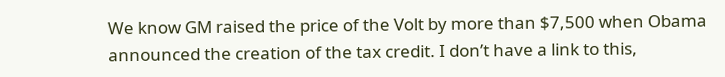We know GM raised the price of the Volt by more than $7,500 when Obama announced the creation of the tax credit. I don’t have a link to this,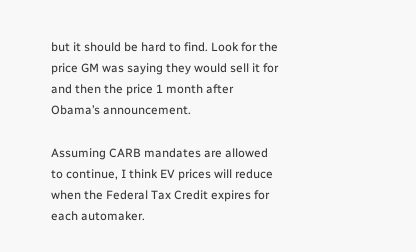but it should be hard to find. Look for the price GM was saying they would sell it for and then the price 1 month after Obama’s announcement.

Assuming CARB mandates are allowed to continue, I think EV prices will reduce when the Federal Tax Credit expires for each automaker.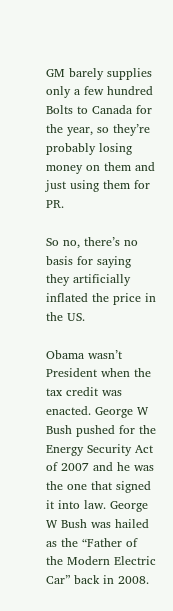GM barely supplies only a few hundred Bolts to Canada for the year, so they’re probably losing money on them and just using them for PR.

So no, there’s no basis for saying they artificially inflated the price in the US.

Obama wasn’t President when the tax credit was enacted. George W Bush pushed for the Energy Security Act of 2007 and he was the one that signed it into law. George W Bush was hailed as the “Father of the Modern Electric Car” back in 2008.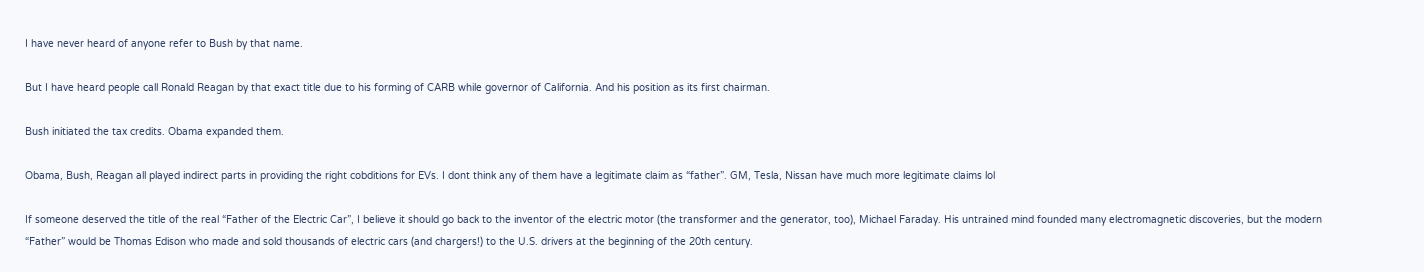I have never heard of anyone refer to Bush by that name.

But I have heard people call Ronald Reagan by that exact title due to his forming of CARB while governor of California. And his position as its first chairman.

Bush initiated the tax credits. Obama expanded them.

Obama, Bush, Reagan all played indirect parts in providing the right cobditions for EVs. I dont think any of them have a legitimate claim as “father”. GM, Tesla, Nissan have much more legitimate claims lol

If someone deserved the title of the real “Father of the Electric Car”, I believe it should go back to the inventor of the electric motor (the transformer and the generator, too), Michael Faraday. His untrained mind founded many electromagnetic discoveries, but the modern “Father” would be Thomas Edison who made and sold thousands of electric cars (and chargers!) to the U.S. drivers at the beginning of the 20th century.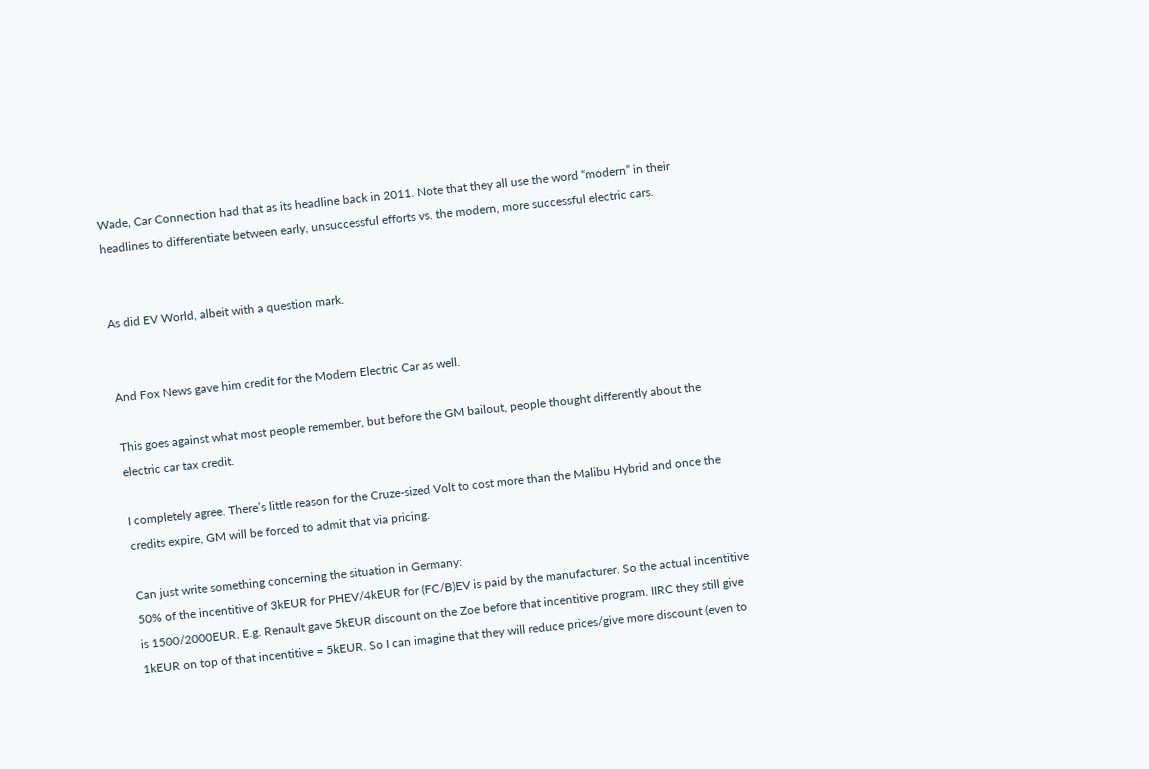Wade, Car Connection had that as its headline back in 2011. Note that they all use the word “modern” in their headlines to differentiate between early, unsuccessful efforts vs. the modern, more successful electric cars.


As did EV World, albeit with a question mark.


And Fox News gave him credit for the Modern Electric Car as well.

This goes against what most people remember, but before the GM bailout, people thought differently about the electric car tax credit.

I completely agree. There’s little reason for the Cruze-sized Volt to cost more than the Malibu Hybrid and once the credits expire, GM will be forced to admit that via pricing.

Can just write something concerning the situation in Germany:
50% of the incentitive of 3kEUR for PHEV/4kEUR for (FC/B)EV is paid by the manufacturer. So the actual incentitive is 1500/2000EUR. E.g. Renault gave 5kEUR discount on the Zoe before that incentitive program. IIRC they still give 1kEUR on top of that incentitive = 5kEUR. So I can imagine that they will reduce prices/give more discount (even to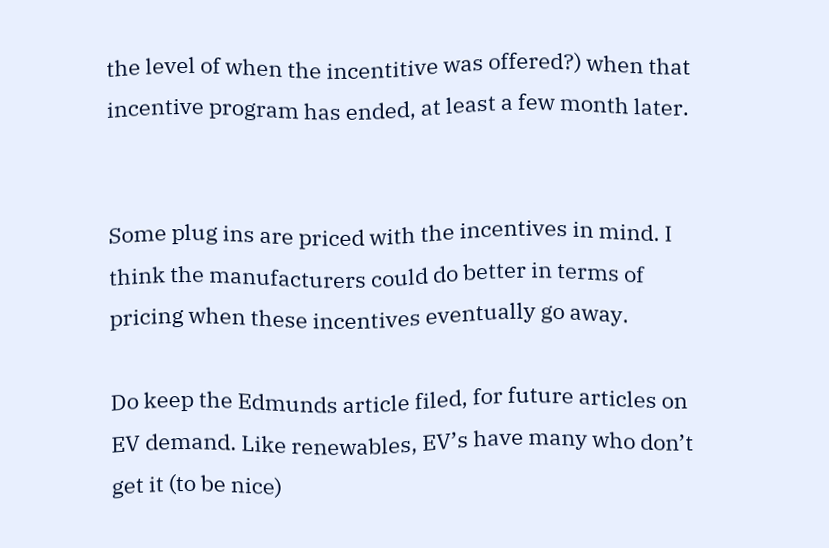the level of when the incentitive was offered?) when that incentive program has ended, at least a few month later.


Some plug ins are priced with the incentives in mind. I think the manufacturers could do better in terms of pricing when these incentives eventually go away.

Do keep the Edmunds article filed, for future articles on EV demand. Like renewables, EV’s have many who don’t get it (to be nice)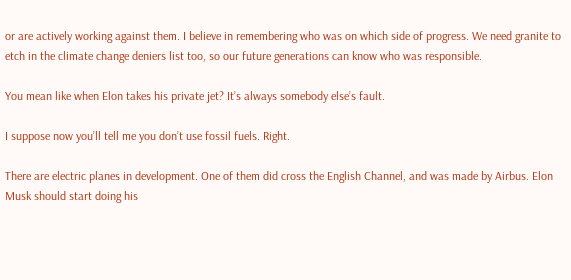or are actively working against them. I believe in remembering who was on which side of progress. We need granite to etch in the climate change deniers list too, so our future generations can know who was responsible.

You mean like when Elon takes his private jet? It’s always somebody else’s fault.

I suppose now you’ll tell me you don’t use fossil fuels. Right.

There are electric planes in development. One of them did cross the English Channel, and was made by Airbus. Elon Musk should start doing his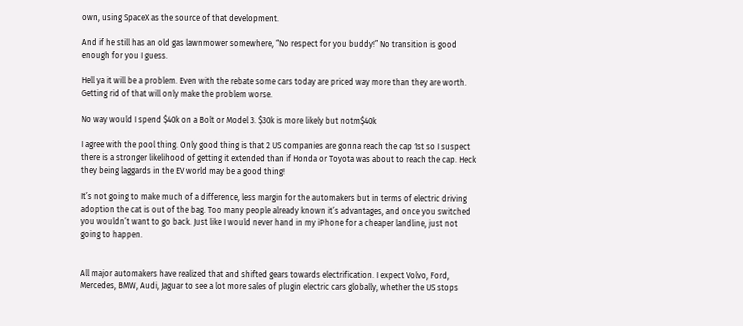own, using SpaceX as the source of that development.

And if he still has an old gas lawnmower somewhere, “No respect for you buddy!” No transition is good enough for you I guess.

Hell ya it will be a problem. Even with the rebate some cars today are priced way more than they are worth. Getting rid of that will only make the problem worse.

No way would I spend $40k on a Bolt or Model 3. $30k is more likely but notm$40k

I agree with the pool thing. Only good thing is that 2 US companies are gonna reach the cap 1st so I suspect there is a stronger likelihood of getting it extended than if Honda or Toyota was about to reach the cap. Heck they being laggards in the EV world may be a good thing!

It’s not going to make much of a difference, less margin for the automakers but in terms of electric driving adoption the cat is out of the bag. Too many people already known it’s advantages, and once you switched you wouldn’t want to go back. Just like I would never hand in my iPhone for a cheaper landline, just not going to happen.


All major automakers have realized that and shifted gears towards electrification. I expect Volvo, Ford, Mercedes, BMW, Audi, Jaguar to see a lot more sales of plugin electric cars globally, whether the US stops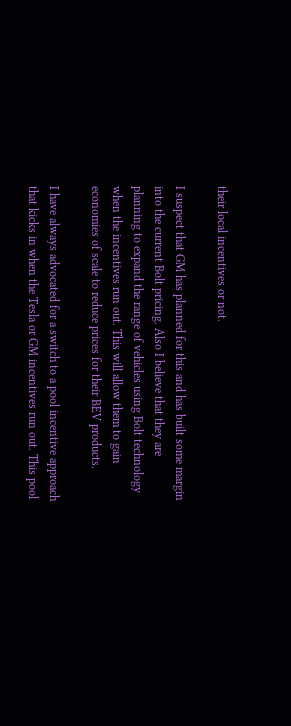their local incentives or not.

I suspect that GM has planned for this and has built some margin into the current Bolt pricing. Also I believe that they are planning to expand the range of vehicles using Bolt technology when the incentives run out. This will allow them to gain economies of scale to reduce prices for their BEV products.

I have always advocated for a switch to a pool incentive approach that kicks in when the Tesla or GM incentives run out. This pool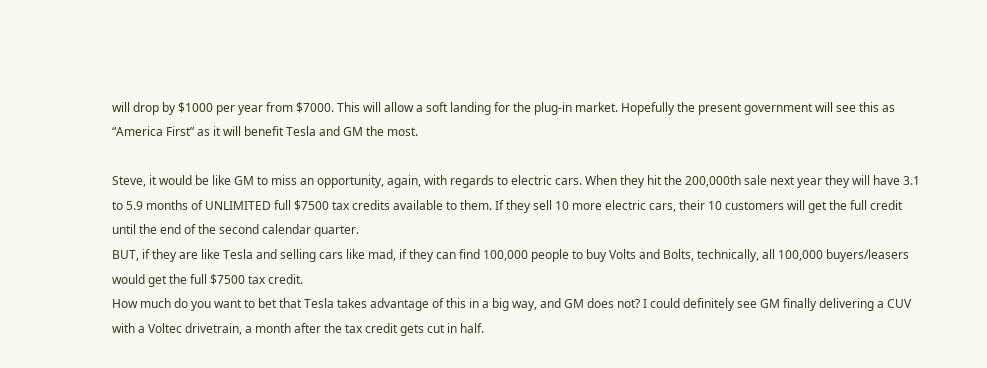will drop by $1000 per year from $7000. This will allow a soft landing for the plug-in market. Hopefully the present government will see this as “America First” as it will benefit Tesla and GM the most.

Steve, it would be like GM to miss an opportunity, again, with regards to electric cars. When they hit the 200,000th sale next year they will have 3.1 to 5.9 months of UNLIMITED full $7500 tax credits available to them. If they sell 10 more electric cars, their 10 customers will get the full credit until the end of the second calendar quarter.
BUT, if they are like Tesla and selling cars like mad, if they can find 100,000 people to buy Volts and Bolts, technically, all 100,000 buyers/leasers would get the full $7500 tax credit.
How much do you want to bet that Tesla takes advantage of this in a big way, and GM does not? I could definitely see GM finally delivering a CUV with a Voltec drivetrain, a month after the tax credit gets cut in half.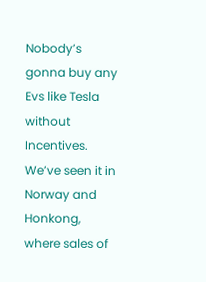Nobody’s gonna buy any Evs like Tesla without Incentives. We’ve seen it in Norway and Honkong, where sales of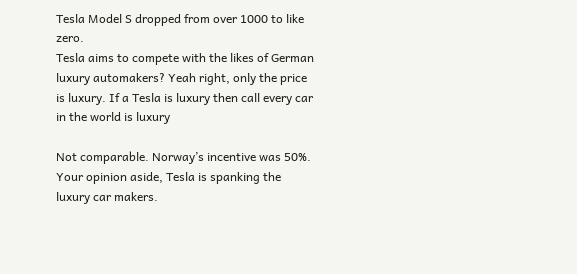Tesla Model S dropped from over 1000 to like zero.
Tesla aims to compete with the likes of German luxury automakers? Yeah right, only the price is luxury. If a Tesla is luxury then call every car in the world is luxury

Not comparable. Norway’s incentive was 50%. Your opinion aside, Tesla is spanking the luxury car makers.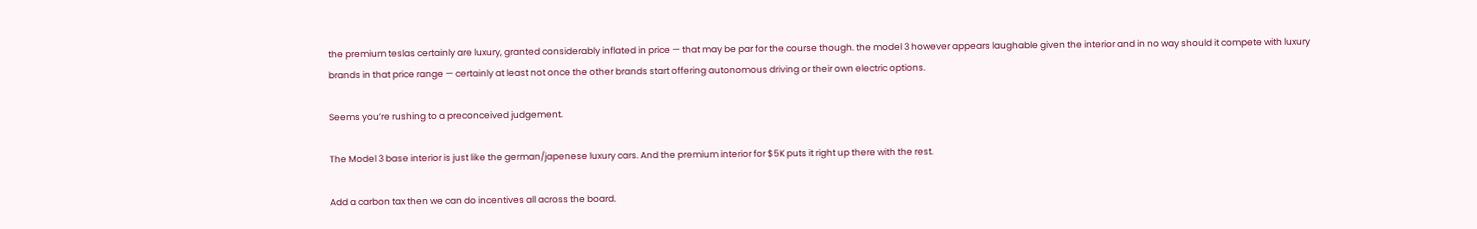the premium teslas certainly are luxury, granted considerably inflated in price — that may be par for the course though. the model 3 however appears laughable given the interior and in no way should it compete with luxury brands in that price range — certainly at least not once the other brands start offering autonomous driving or their own electric options.

Seems you’re rushing to a preconceived judgement.

The Model 3 base interior is just like the german/japenese luxury cars. And the premium interior for $5K puts it right up there with the rest.

Add a carbon tax then we can do incentives all across the board.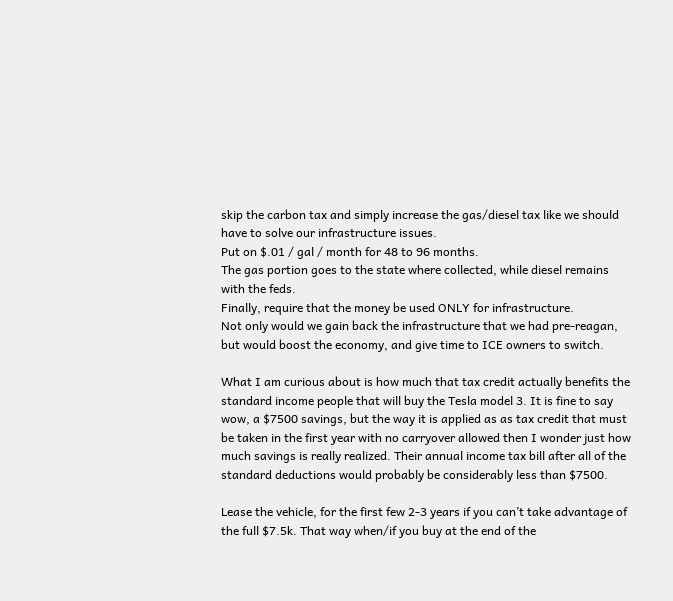skip the carbon tax and simply increase the gas/diesel tax like we should have to solve our infrastructure issues.
Put on $.01 / gal / month for 48 to 96 months.
The gas portion goes to the state where collected, while diesel remains with the feds.
Finally, require that the money be used ONLY for infrastructure.
Not only would we gain back the infrastructure that we had pre-reagan, but would boost the economy, and give time to ICE owners to switch.

What I am curious about is how much that tax credit actually benefits the standard income people that will buy the Tesla model 3. It is fine to say wow, a $7500 savings, but the way it is applied as as tax credit that must be taken in the first year with no carryover allowed then I wonder just how much savings is really realized. Their annual income tax bill after all of the standard deductions would probably be considerably less than $7500.

Lease the vehicle, for the first few 2-3 years if you can’t take advantage of the full $7.5k. That way when/if you buy at the end of the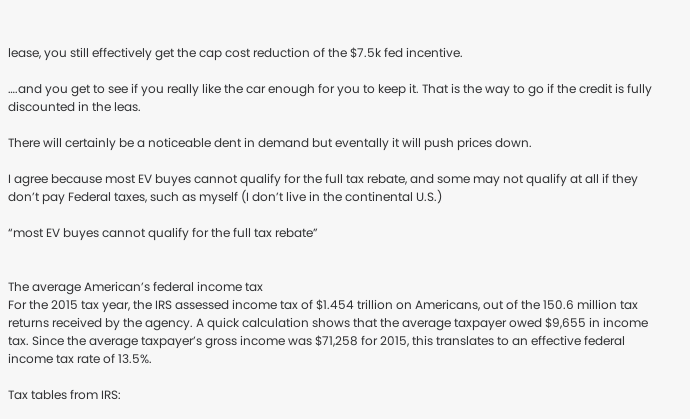lease, you still effectively get the cap cost reduction of the $7.5k fed incentive.

….and you get to see if you really like the car enough for you to keep it. That is the way to go if the credit is fully discounted in the leas.

There will certainly be a noticeable dent in demand but eventally it will push prices down.

I agree because most EV buyes cannot qualify for the full tax rebate, and some may not qualify at all if they don’t pay Federal taxes, such as myself (I don’t live in the continental U.S.)

“most EV buyes cannot qualify for the full tax rebate”


The average American’s federal income tax
For the 2015 tax year, the IRS assessed income tax of $1.454 trillion on Americans, out of the 150.6 million tax returns received by the agency. A quick calculation shows that the average taxpayer owed $9,655 in income tax. Since the average taxpayer’s gross income was $71,258 for 2015, this translates to an effective federal income tax rate of 13.5%.

Tax tables from IRS: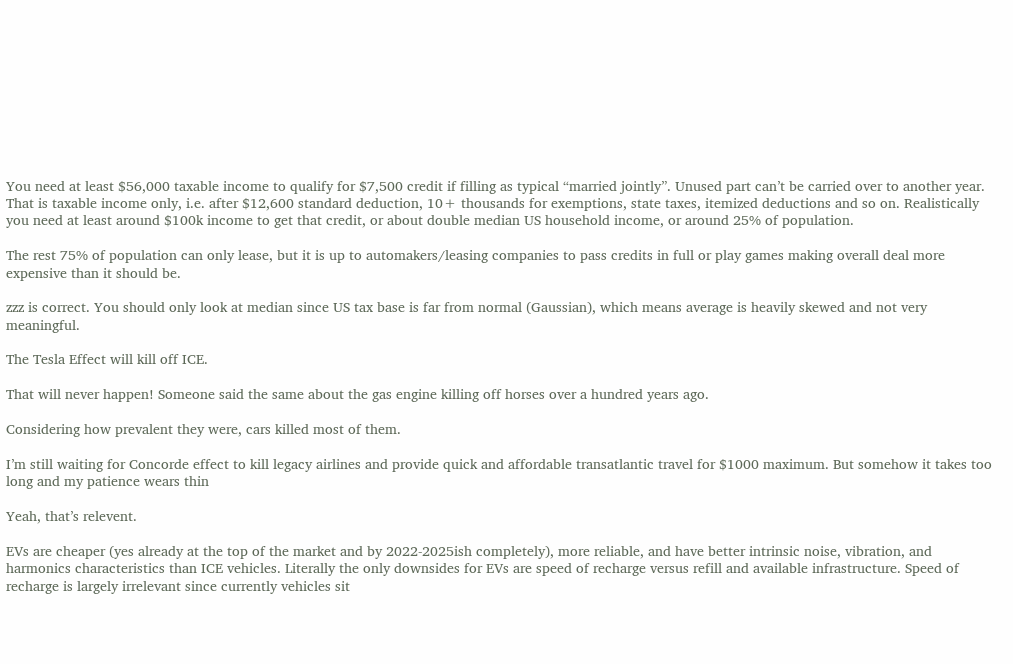You need at least $56,000 taxable income to qualify for $7,500 credit if filling as typical “married jointly”. Unused part can’t be carried over to another year.
That is taxable income only, i.e. after $12,600 standard deduction, 10+ thousands for exemptions, state taxes, itemized deductions and so on. Realistically you need at least around $100k income to get that credit, or about double median US household income, or around 25% of population.

The rest 75% of population can only lease, but it is up to automakers/leasing companies to pass credits in full or play games making overall deal more expensive than it should be.

zzz is correct. You should only look at median since US tax base is far from normal (Gaussian), which means average is heavily skewed and not very meaningful.

The Tesla Effect will kill off ICE.

That will never happen! Someone said the same about the gas engine killing off horses over a hundred years ago.

Considering how prevalent they were, cars killed most of them.

I’m still waiting for Concorde effect to kill legacy airlines and provide quick and affordable transatlantic travel for $1000 maximum. But somehow it takes too long and my patience wears thin

Yeah, that’s relevent.

EVs are cheaper (yes already at the top of the market and by 2022-2025ish completely), more reliable, and have better intrinsic noise, vibration, and harmonics characteristics than ICE vehicles. Literally the only downsides for EVs are speed of recharge versus refill and available infrastructure. Speed of recharge is largely irrelevant since currently vehicles sit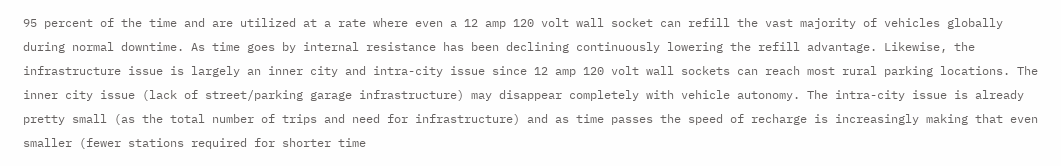95 percent of the time and are utilized at a rate where even a 12 amp 120 volt wall socket can refill the vast majority of vehicles globally during normal downtime. As time goes by internal resistance has been declining continuously lowering the refill advantage. Likewise, the infrastructure issue is largely an inner city and intra-city issue since 12 amp 120 volt wall sockets can reach most rural parking locations. The inner city issue (lack of street/parking garage infrastructure) may disappear completely with vehicle autonomy. The intra-city issue is already pretty small (as the total number of trips and need for infrastructure) and as time passes the speed of recharge is increasingly making that even smaller (fewer stations required for shorter time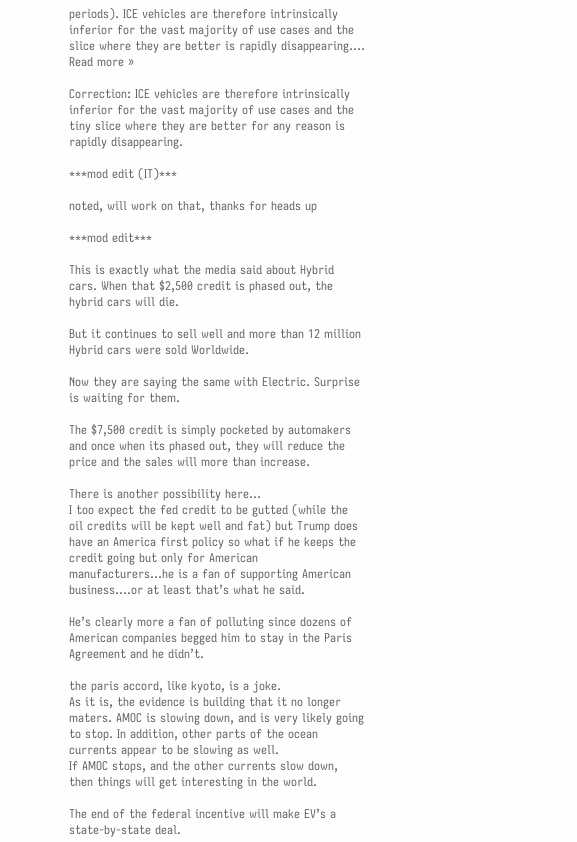periods). ICE vehicles are therefore intrinsically inferior for the vast majority of use cases and the slice where they are better is rapidly disappearing.… Read more »

Correction: ICE vehicles are therefore intrinsically inferior for the vast majority of use cases and the tiny slice where they are better for any reason is rapidly disappearing.

***mod edit (IT)***

noted, will work on that, thanks for heads up

***mod edit***

This is exactly what the media said about Hybrid cars. When that $2,500 credit is phased out, the hybrid cars will die.

But it continues to sell well and more than 12 million Hybrid cars were sold Worldwide.

Now they are saying the same with Electric. Surprise is waiting for them.

The $7,500 credit is simply pocketed by automakers and once when its phased out, they will reduce the price and the sales will more than increase.

There is another possibility here…
I too expect the fed credit to be gutted (while the oil credits will be kept well and fat) but Trump does have an America first policy so what if he keeps the credit going but only for American manufacturers…he is a fan of supporting American business….or at least that’s what he said.

He’s clearly more a fan of polluting since dozens of American companies begged him to stay in the Paris Agreement and he didn’t.

the paris accord, like kyoto, is a joke.
As it is, the evidence is building that it no longer maters. AMOC is slowing down, and is very likely going to stop. In addition, other parts of the ocean currents appear to be slowing as well.
If AMOC stops, and the other currents slow down, then things will get interesting in the world.

The end of the federal incentive will make EV’s a state-by-state deal.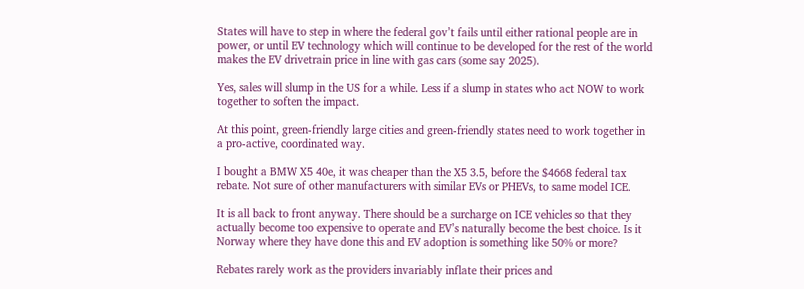States will have to step in where the federal gov’t fails until either rational people are in power, or until EV technology which will continue to be developed for the rest of the world makes the EV drivetrain price in line with gas cars (some say 2025).

Yes, sales will slump in the US for a while. Less if a slump in states who act NOW to work together to soften the impact.

At this point, green-friendly large cities and green-friendly states need to work together in a pro-active, coordinated way.

I bought a BMW X5 40e, it was cheaper than the X5 3.5, before the $4668 federal tax rebate. Not sure of other manufacturers with similar EVs or PHEVs, to same model ICE.

It is all back to front anyway. There should be a surcharge on ICE vehicles so that they actually become too expensive to operate and EV’s naturally become the best choice. Is it Norway where they have done this and EV adoption is something like 50% or more?

Rebates rarely work as the providers invariably inflate their prices and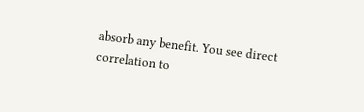absorb any benefit. You see direct correlation to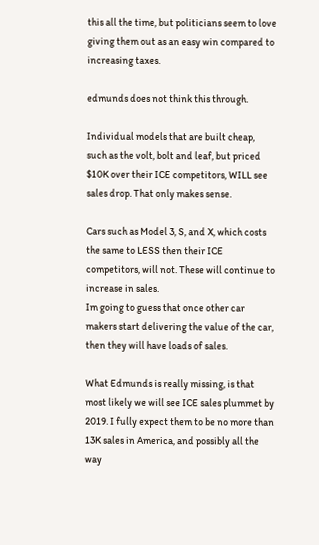this all the time, but politicians seem to love giving them out as an easy win compared to increasing taxes.

edmunds does not think this through.

Individual models that are built cheap, such as the volt, bolt and leaf, but priced $10K over their ICE competitors, WILL see sales drop. That only makes sense.

Cars such as Model 3, S, and X, which costs the same to LESS then their ICE competitors, will not. These will continue to increase in sales.
Im going to guess that once other car makers start delivering the value of the car, then they will have loads of sales.

What Edmunds is really missing, is that most likely we will see ICE sales plummet by 2019. I fully expect them to be no more than 13K sales in America, and possibly all the way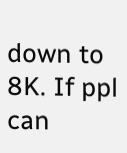down to 8K. If ppl can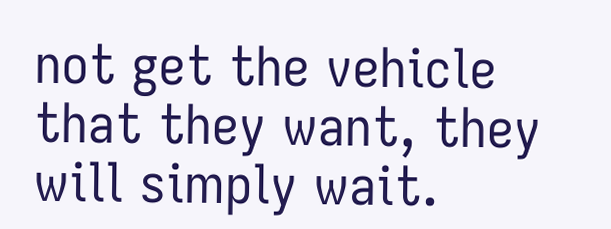not get the vehicle that they want, they will simply wait.